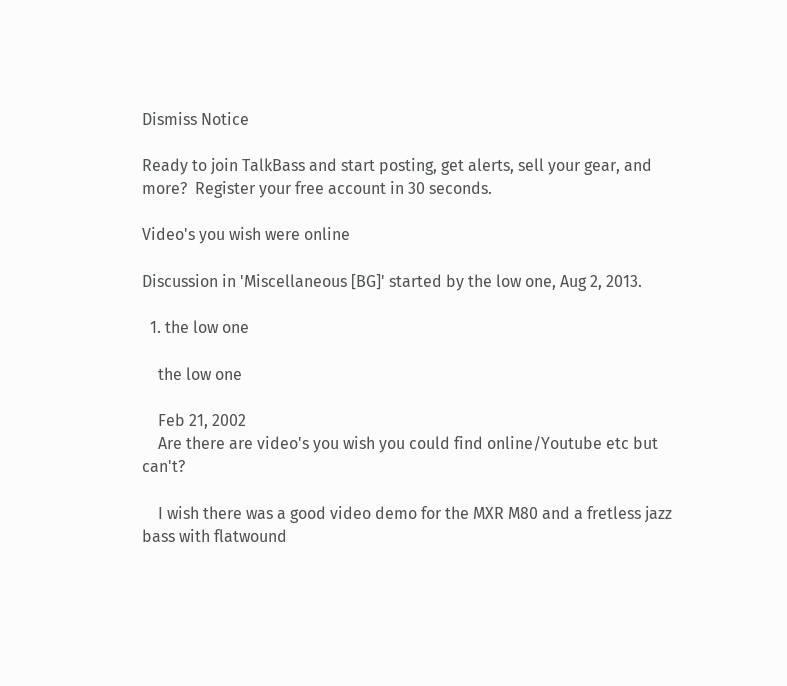Dismiss Notice

Ready to join TalkBass and start posting, get alerts, sell your gear, and more?  Register your free account in 30 seconds.

Video's you wish were online

Discussion in 'Miscellaneous [BG]' started by the low one, Aug 2, 2013.

  1. the low one

    the low one

    Feb 21, 2002
    Are there are video's you wish you could find online/Youtube etc but can't?

    I wish there was a good video demo for the MXR M80 and a fretless jazz bass with flatwound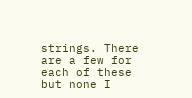strings. There are a few for each of these but none I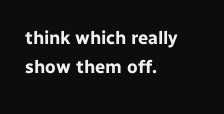think which really show them off.